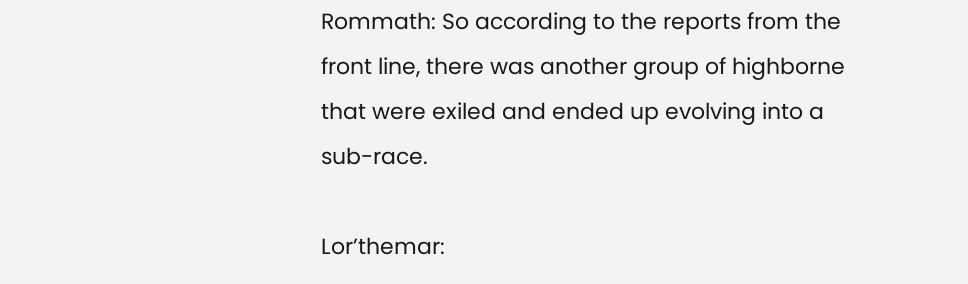Rommath: So according to the reports from the front line, there was another group of highborne that were exiled and ended up evolving into a sub-race.

Lor’themar: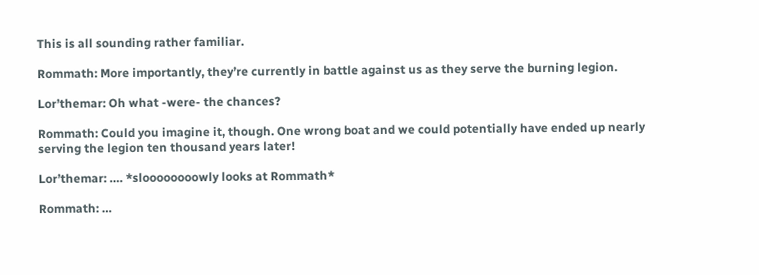This is all sounding rather familiar.

Rommath: More importantly, they’re currently in battle against us as they serve the burning legion.

Lor’themar: Oh what -were- the chances?

Rommath: Could you imagine it, though. One wrong boat and we could potentially have ended up nearly serving the legion ten thousand years later!

Lor’themar: …. *sloooooooowly looks at Rommath*

Rommath: …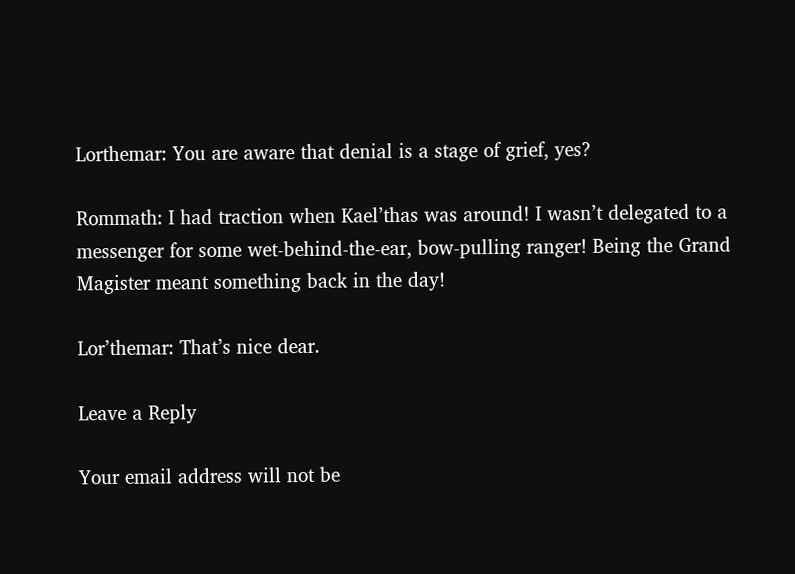Lorthemar: You are aware that denial is a stage of grief, yes?

Rommath: I had traction when Kael’thas was around! I wasn’t delegated to a messenger for some wet-behind-the-ear, bow-pulling ranger! Being the Grand Magister meant something back in the day!

Lor’themar: That’s nice dear.

Leave a Reply

Your email address will not be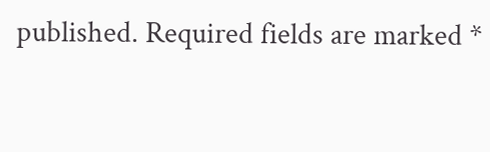published. Required fields are marked *